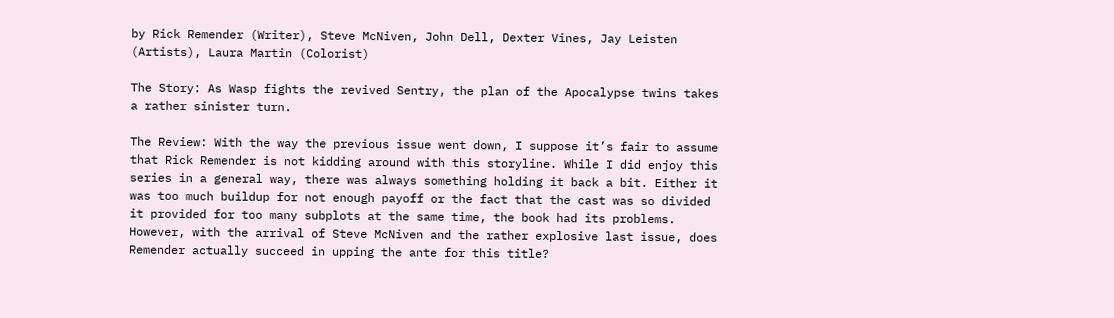by Rick Remender (Writer), Steve McNiven, John Dell, Dexter Vines, Jay Leisten (Artists), Laura Martin (Colorist)

The Story: As Wasp fights the revived Sentry, the plan of the Apocalypse twins takes a rather sinister turn.

The Review: With the way the previous issue went down, I suppose it’s fair to assume that Rick Remender is not kidding around with this storyline. While I did enjoy this series in a general way, there was always something holding it back a bit. Either it was too much buildup for not enough payoff or the fact that the cast was so divided it provided for too many subplots at the same time, the book had its problems. However, with the arrival of Steve McNiven and the rather explosive last issue, does Remender actually succeed in upping the ante for this title?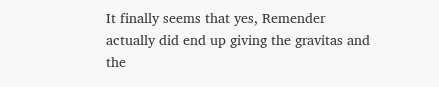It finally seems that yes, Remender actually did end up giving the gravitas and the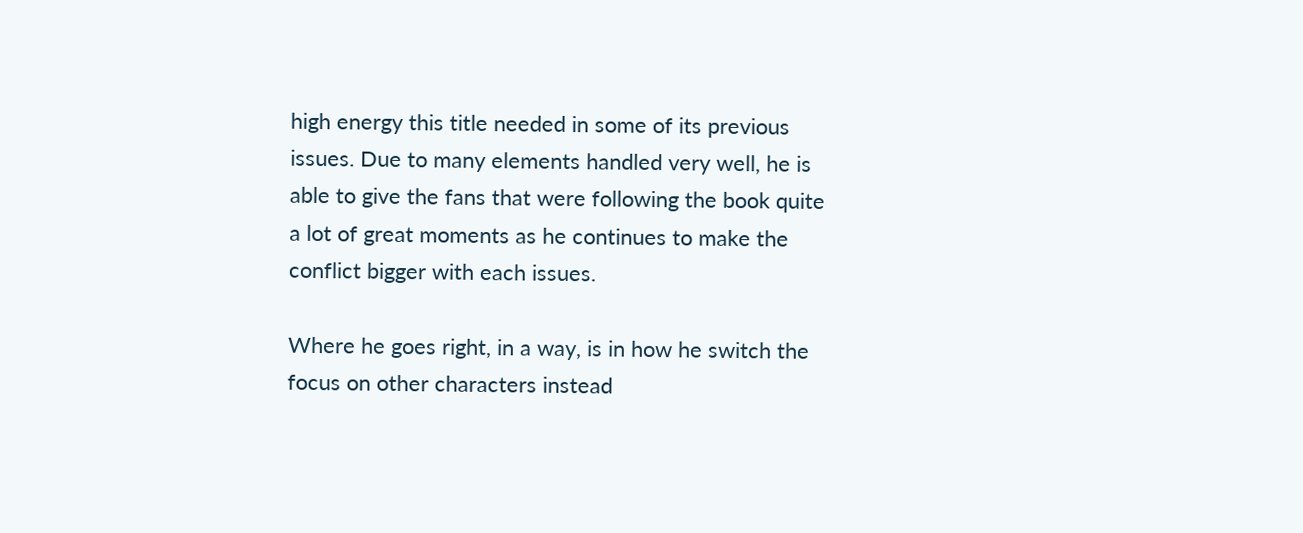high energy this title needed in some of its previous issues. Due to many elements handled very well, he is able to give the fans that were following the book quite a lot of great moments as he continues to make the conflict bigger with each issues.

Where he goes right, in a way, is in how he switch the focus on other characters instead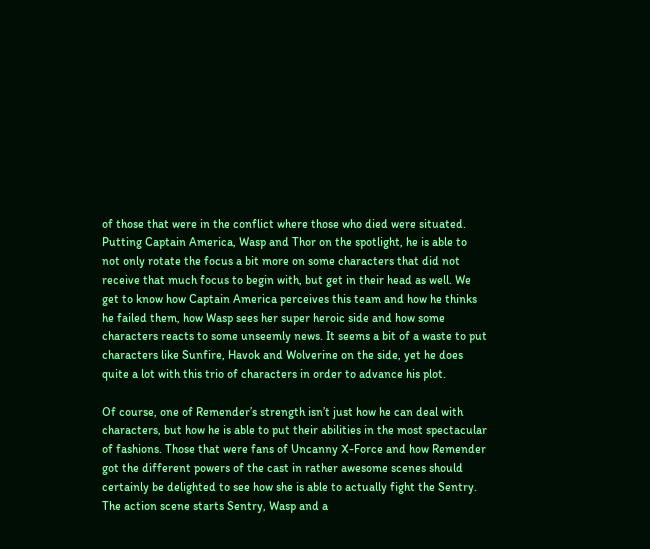of those that were in the conflict where those who died were situated. Putting Captain America, Wasp and Thor on the spotlight, he is able to not only rotate the focus a bit more on some characters that did not receive that much focus to begin with, but get in their head as well. We get to know how Captain America perceives this team and how he thinks he failed them, how Wasp sees her super heroic side and how some characters reacts to some unseemly news. It seems a bit of a waste to put characters like Sunfire, Havok and Wolverine on the side, yet he does quite a lot with this trio of characters in order to advance his plot.

Of course, one of Remender’s strength isn’t just how he can deal with characters, but how he is able to put their abilities in the most spectacular of fashions. Those that were fans of Uncanny X-Force and how Remender got the different powers of the cast in rather awesome scenes should certainly be delighted to see how she is able to actually fight the Sentry. The action scene starts Sentry, Wasp and a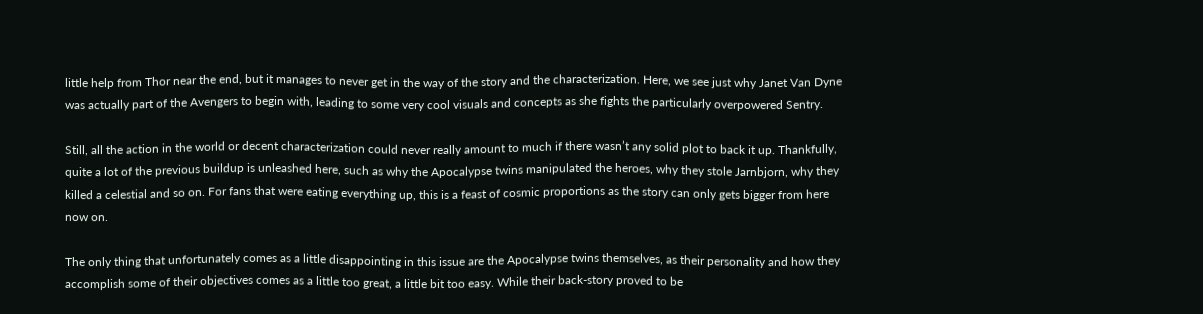little help from Thor near the end, but it manages to never get in the way of the story and the characterization. Here, we see just why Janet Van Dyne was actually part of the Avengers to begin with, leading to some very cool visuals and concepts as she fights the particularly overpowered Sentry.

Still, all the action in the world or decent characterization could never really amount to much if there wasn’t any solid plot to back it up. Thankfully, quite a lot of the previous buildup is unleashed here, such as why the Apocalypse twins manipulated the heroes, why they stole Jarnbjorn, why they killed a celestial and so on. For fans that were eating everything up, this is a feast of cosmic proportions as the story can only gets bigger from here now on.

The only thing that unfortunately comes as a little disappointing in this issue are the Apocalypse twins themselves, as their personality and how they accomplish some of their objectives comes as a little too great, a little bit too easy. While their back-story proved to be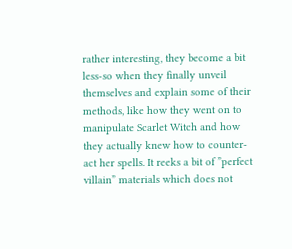rather interesting, they become a bit less-so when they finally unveil themselves and explain some of their methods, like how they went on to manipulate Scarlet Witch and how they actually knew how to counter-act her spells. It reeks a bit of ”perfect villain” materials which does not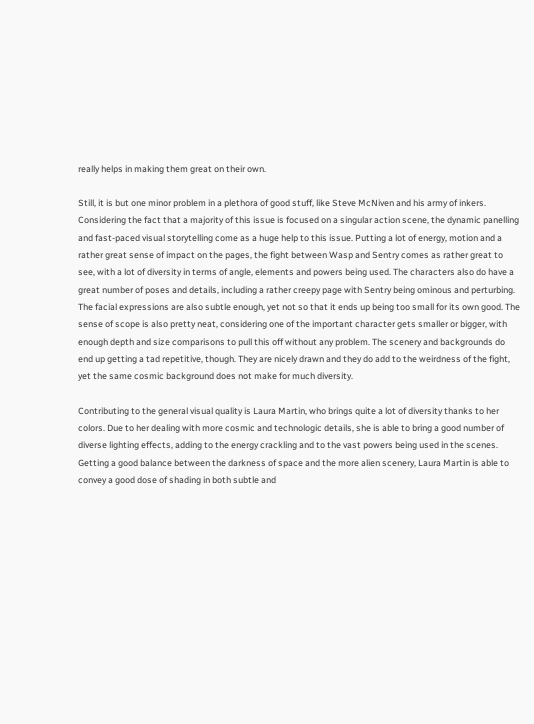really helps in making them great on their own.

Still, it is but one minor problem in a plethora of good stuff, like Steve McNiven and his army of inkers. Considering the fact that a majority of this issue is focused on a singular action scene, the dynamic panelling and fast-paced visual storytelling come as a huge help to this issue. Putting a lot of energy, motion and a rather great sense of impact on the pages, the fight between Wasp and Sentry comes as rather great to see, with a lot of diversity in terms of angle, elements and powers being used. The characters also do have a great number of poses and details, including a rather creepy page with Sentry being ominous and perturbing. The facial expressions are also subtle enough, yet not so that it ends up being too small for its own good. The sense of scope is also pretty neat, considering one of the important character gets smaller or bigger, with enough depth and size comparisons to pull this off without any problem. The scenery and backgrounds do end up getting a tad repetitive, though. They are nicely drawn and they do add to the weirdness of the fight, yet the same cosmic background does not make for much diversity.

Contributing to the general visual quality is Laura Martin, who brings quite a lot of diversity thanks to her colors. Due to her dealing with more cosmic and technologic details, she is able to bring a good number of diverse lighting effects, adding to the energy crackling and to the vast powers being used in the scenes. Getting a good balance between the darkness of space and the more alien scenery, Laura Martin is able to convey a good dose of shading in both subtle and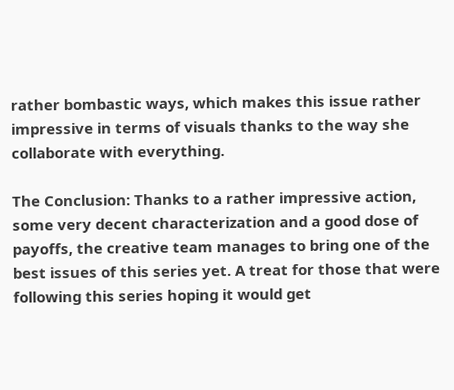rather bombastic ways, which makes this issue rather impressive in terms of visuals thanks to the way she collaborate with everything.

The Conclusion: Thanks to a rather impressive action, some very decent characterization and a good dose of payoffs, the creative team manages to bring one of the best issues of this series yet. A treat for those that were following this series hoping it would get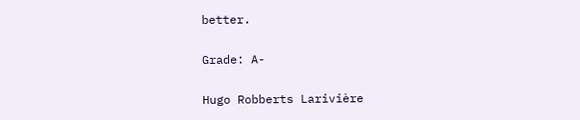better.

Grade: A-

Hugo Robberts Larivière